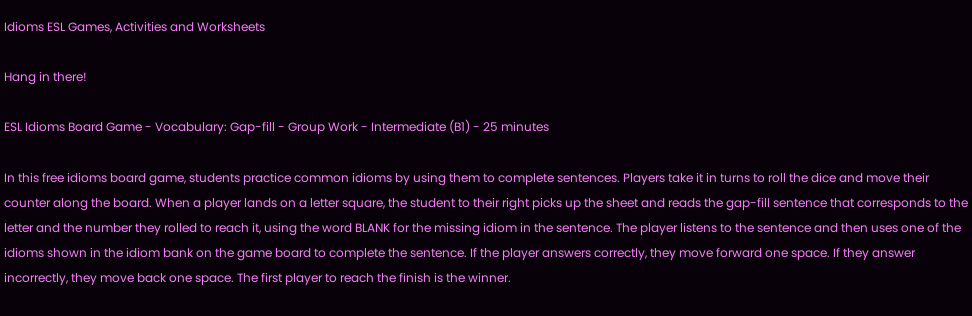Idioms ESL Games, Activities and Worksheets

Hang in there!

ESL Idioms Board Game - Vocabulary: Gap-fill - Group Work - Intermediate (B1) - 25 minutes

In this free idioms board game, students practice common idioms by using them to complete sentences. Players take it in turns to roll the dice and move their counter along the board. When a player lands on a letter square, the student to their right picks up the sheet and reads the gap-fill sentence that corresponds to the letter and the number they rolled to reach it, using the word BLANK for the missing idiom in the sentence. The player listens to the sentence and then uses one of the idioms shown in the idiom bank on the game board to complete the sentence. If the player answers correctly, they move forward one space. If they answer incorrectly, they move back one space. The first player to reach the finish is the winner.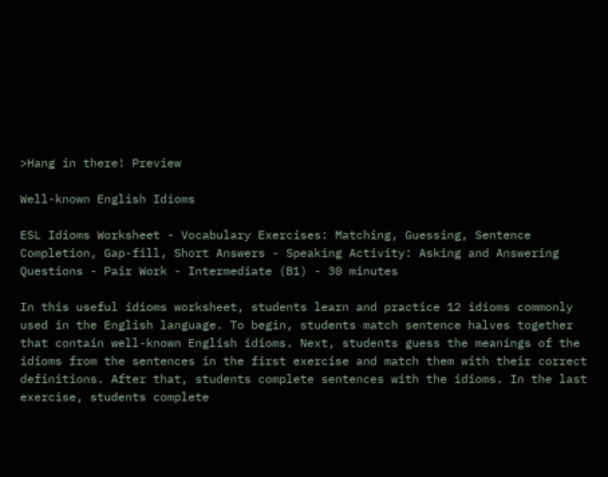>Hang in there! Preview

Well-known English Idioms

ESL Idioms Worksheet - Vocabulary Exercises: Matching, Guessing, Sentence Completion, Gap-fill, Short Answers - Speaking Activity: Asking and Answering Questions - Pair Work - Intermediate (B1) - 30 minutes

In this useful idioms worksheet, students learn and practice 12 idioms commonly used in the English language. To begin, students match sentence halves together that contain well-known English idioms. Next, students guess the meanings of the idioms from the sentences in the first exercise and match them with their correct definitions. After that, students complete sentences with the idioms. In the last exercise, students complete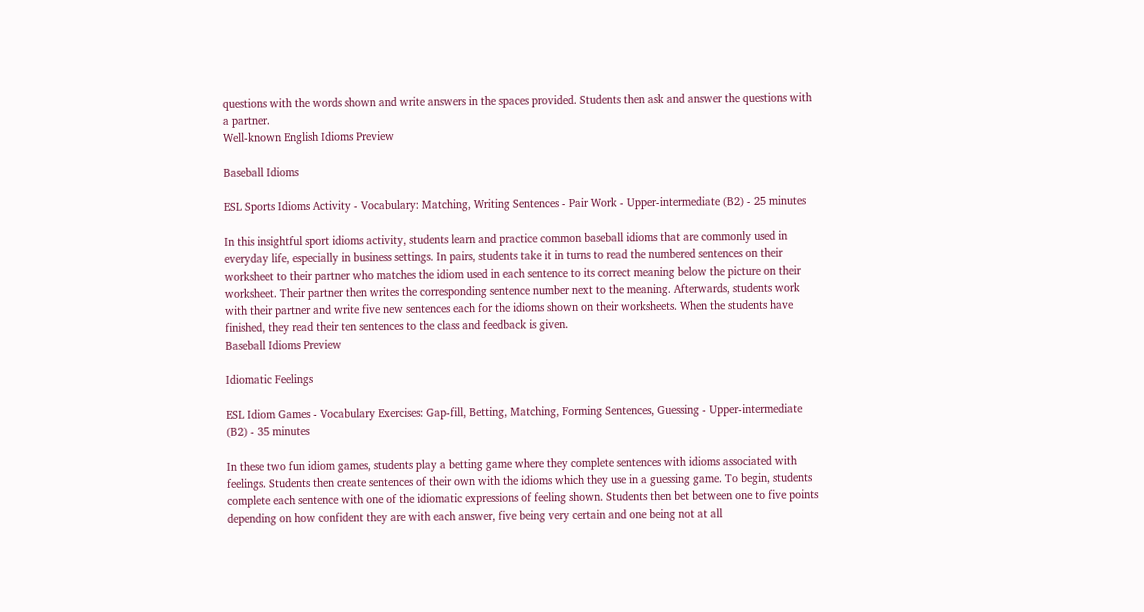questions with the words shown and write answers in the spaces provided. Students then ask and answer the questions with a partner.
Well-known English Idioms Preview

Baseball Idioms

ESL Sports Idioms Activity - Vocabulary: Matching, Writing Sentences - Pair Work - Upper-intermediate (B2) - 25 minutes

In this insightful sport idioms activity, students learn and practice common baseball idioms that are commonly used in everyday life, especially in business settings. In pairs, students take it in turns to read the numbered sentences on their worksheet to their partner who matches the idiom used in each sentence to its correct meaning below the picture on their worksheet. Their partner then writes the corresponding sentence number next to the meaning. Afterwards, students work with their partner and write five new sentences each for the idioms shown on their worksheets. When the students have finished, they read their ten sentences to the class and feedback is given.
Baseball Idioms Preview

Idiomatic Feelings

ESL Idiom Games - Vocabulary Exercises: Gap-fill, Betting, Matching, Forming Sentences, Guessing - Upper-intermediate (B2) - 35 minutes

In these two fun idiom games, students play a betting game where they complete sentences with idioms associated with feelings. Students then create sentences of their own with the idioms which they use in a guessing game. To begin, students complete each sentence with one of the idiomatic expressions of feeling shown. Students then bet between one to five points depending on how confident they are with each answer, five being very certain and one being not at all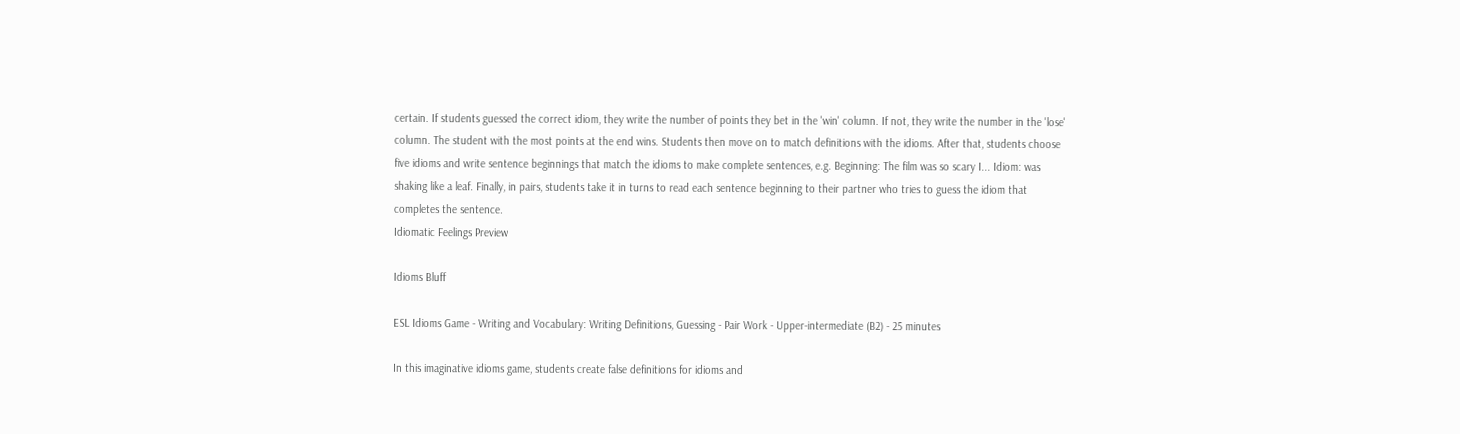certain. If students guessed the correct idiom, they write the number of points they bet in the 'win' column. If not, they write the number in the 'lose' column. The student with the most points at the end wins. Students then move on to match definitions with the idioms. After that, students choose five idioms and write sentence beginnings that match the idioms to make complete sentences, e.g. Beginning: The film was so scary I... Idiom: was shaking like a leaf. Finally, in pairs, students take it in turns to read each sentence beginning to their partner who tries to guess the idiom that completes the sentence.
Idiomatic Feelings Preview

Idioms Bluff

ESL Idioms Game - Writing and Vocabulary: Writing Definitions, Guessing - Pair Work - Upper-intermediate (B2) - 25 minutes

In this imaginative idioms game, students create false definitions for idioms and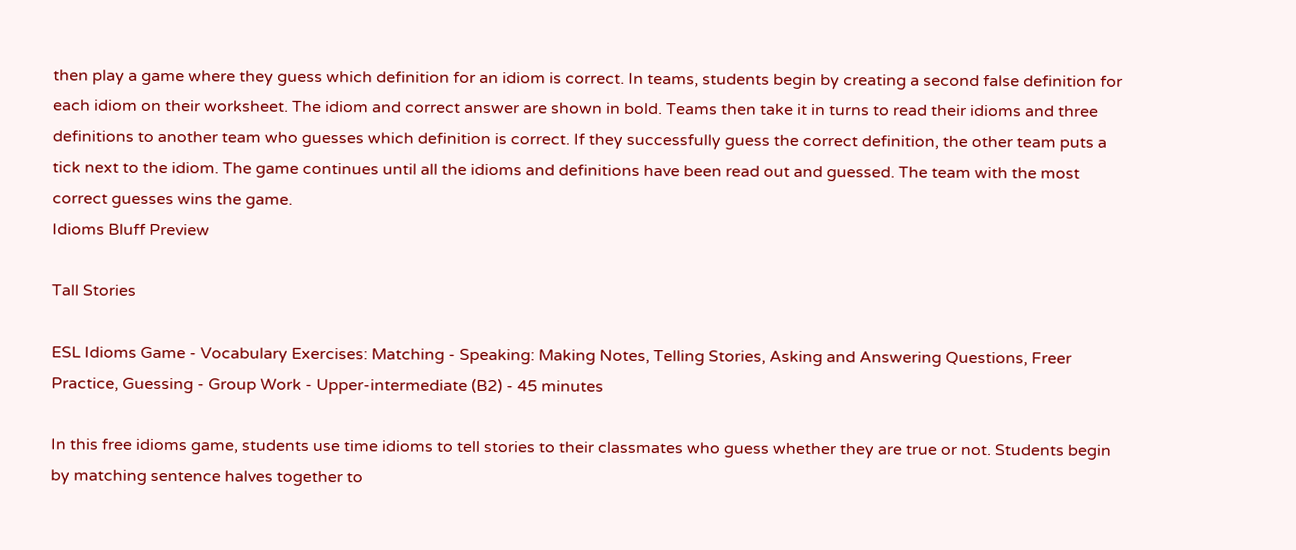then play a game where they guess which definition for an idiom is correct. In teams, students begin by creating a second false definition for each idiom on their worksheet. The idiom and correct answer are shown in bold. Teams then take it in turns to read their idioms and three definitions to another team who guesses which definition is correct. If they successfully guess the correct definition, the other team puts a tick next to the idiom. The game continues until all the idioms and definitions have been read out and guessed. The team with the most correct guesses wins the game.
Idioms Bluff Preview

Tall Stories

ESL Idioms Game - Vocabulary Exercises: Matching - Speaking: Making Notes, Telling Stories, Asking and Answering Questions, Freer Practice, Guessing - Group Work - Upper-intermediate (B2) - 45 minutes

In this free idioms game, students use time idioms to tell stories to their classmates who guess whether they are true or not. Students begin by matching sentence halves together to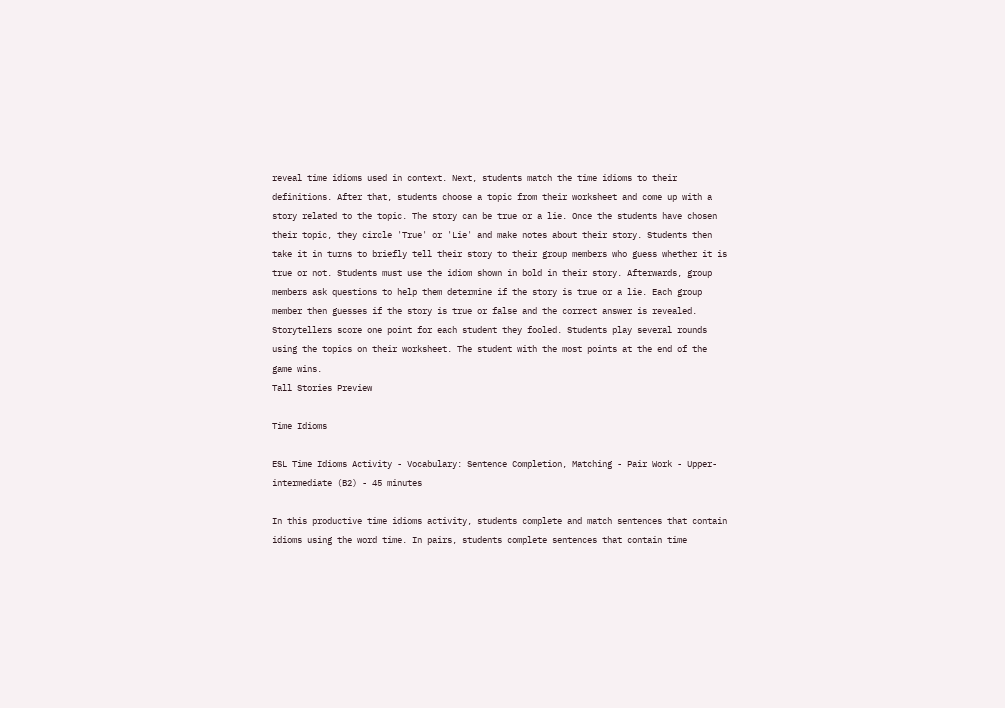reveal time idioms used in context. Next, students match the time idioms to their definitions. After that, students choose a topic from their worksheet and come up with a story related to the topic. The story can be true or a lie. Once the students have chosen their topic, they circle 'True' or 'Lie' and make notes about their story. Students then take it in turns to briefly tell their story to their group members who guess whether it is true or not. Students must use the idiom shown in bold in their story. Afterwards, group members ask questions to help them determine if the story is true or a lie. Each group member then guesses if the story is true or false and the correct answer is revealed. Storytellers score one point for each student they fooled. Students play several rounds using the topics on their worksheet. The student with the most points at the end of the game wins.
Tall Stories Preview

Time Idioms

ESL Time Idioms Activity - Vocabulary: Sentence Completion, Matching - Pair Work - Upper-intermediate (B2) - 45 minutes

In this productive time idioms activity, students complete and match sentences that contain idioms using the word time. In pairs, students complete sentences that contain time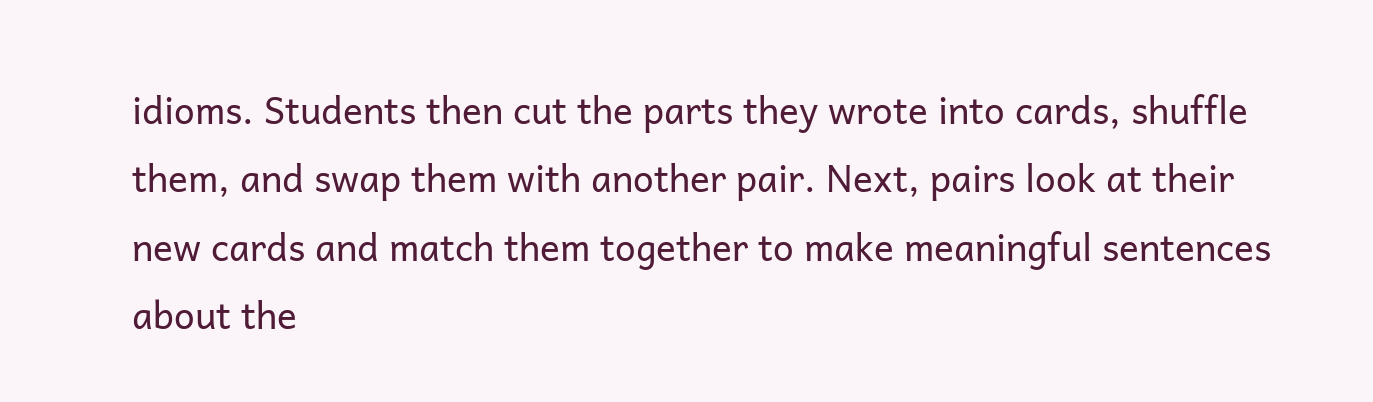idioms. Students then cut the parts they wrote into cards, shuffle them, and swap them with another pair. Next, pairs look at their new cards and match them together to make meaningful sentences about the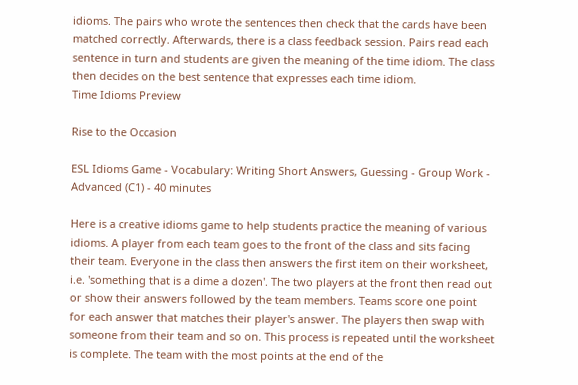idioms. The pairs who wrote the sentences then check that the cards have been matched correctly. Afterwards, there is a class feedback session. Pairs read each sentence in turn and students are given the meaning of the time idiom. The class then decides on the best sentence that expresses each time idiom.
Time Idioms Preview

Rise to the Occasion

ESL Idioms Game - Vocabulary: Writing Short Answers, Guessing - Group Work - Advanced (C1) - 40 minutes

Here is a creative idioms game to help students practice the meaning of various idioms. A player from each team goes to the front of the class and sits facing their team. Everyone in the class then answers the first item on their worksheet, i.e. 'something that is a dime a dozen'. The two players at the front then read out or show their answers followed by the team members. Teams score one point for each answer that matches their player's answer. The players then swap with someone from their team and so on. This process is repeated until the worksheet is complete. The team with the most points at the end of the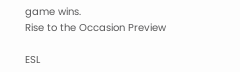game wins.
Rise to the Occasion Preview

ESL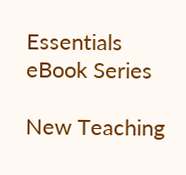Essentials eBook Series

New Teaching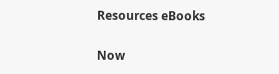Resources eBooks

Now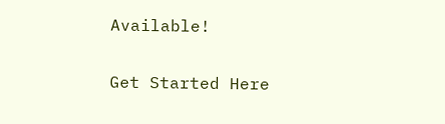Available!

Get Started Here